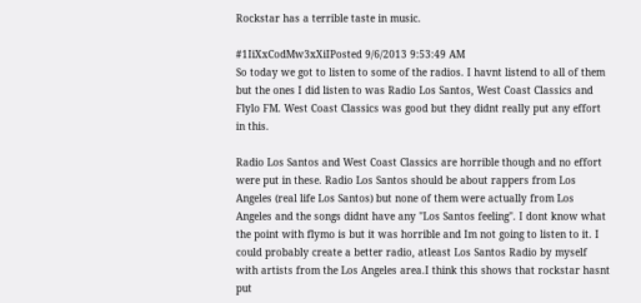Rockstar has a terrible taste in music.

#1IiXxCodMw3xXiIPosted 9/6/2013 9:53:49 AM
So today we got to listen to some of the radios. I havnt listend to all of them but the ones I did listen to was Radio Los Santos, West Coast Classics and Flylo FM. West Coast Classics was good but they didnt really put any effort in this.

Radio Los Santos and West Coast Classics are horrible though and no effort were put in these. Radio Los Santos should be about rappers from Los Angeles (real life Los Santos) but none of them were actually from Los Angeles and the songs didnt have any "Los Santos feeling". I dont know what the point with flymo is but it was horrible and Im not going to listen to it. I could probably create a better radio, atleast Los Santos Radio by myself with artists from the Los Angeles area.I think this shows that rockstar hasnt put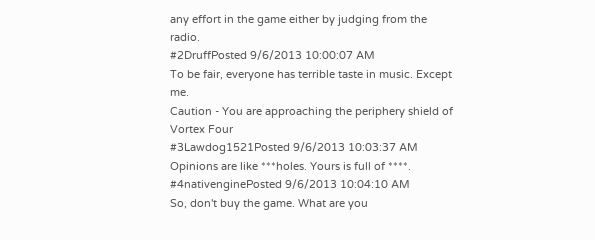any effort in the game either by judging from the radio.
#2DruffPosted 9/6/2013 10:00:07 AM
To be fair, everyone has terrible taste in music. Except me.
Caution - You are approaching the periphery shield of Vortex Four
#3Lawdog1521Posted 9/6/2013 10:03:37 AM
Opinions are like ***holes. Yours is full of ****.
#4nativenginePosted 9/6/2013 10:04:10 AM
So, don't buy the game. What are you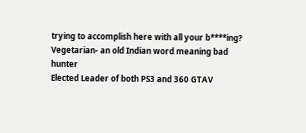trying to accomplish here with all your b****ing?
Vegetarian- an old Indian word meaning bad hunter
Elected Leader of both PS3 and 360 GTAV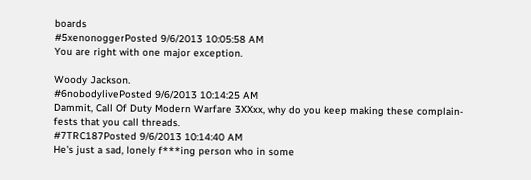boards
#5xenonoggerPosted 9/6/2013 10:05:58 AM
You are right with one major exception.

Woody Jackson.
#6nobodylivePosted 9/6/2013 10:14:25 AM
Dammit, Call Of Duty Modern Warfare 3XXxx, why do you keep making these complain-fests that you call threads.
#7TRC187Posted 9/6/2013 10:14:40 AM
He's just a sad, lonely f***ing person who in some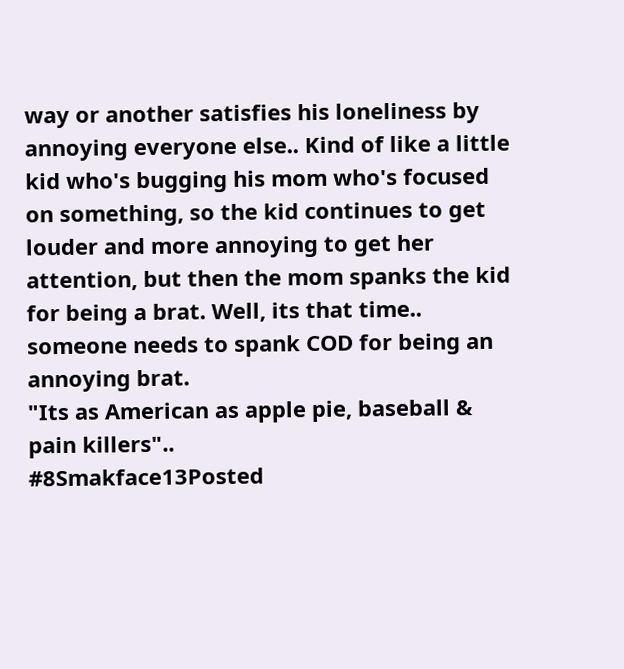way or another satisfies his loneliness by annoying everyone else.. Kind of like a little kid who's bugging his mom who's focused on something, so the kid continues to get louder and more annoying to get her attention, but then the mom spanks the kid for being a brat. Well, its that time.. someone needs to spank COD for being an annoying brat.
"Its as American as apple pie, baseball & pain killers"..
#8Smakface13Posted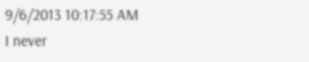9/6/2013 10:17:55 AM
I never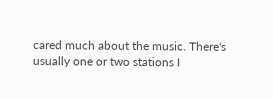cared much about the music. There's usually one or two stations I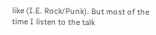like (I.E. Rock/Punk). But most of the time I listen to the talk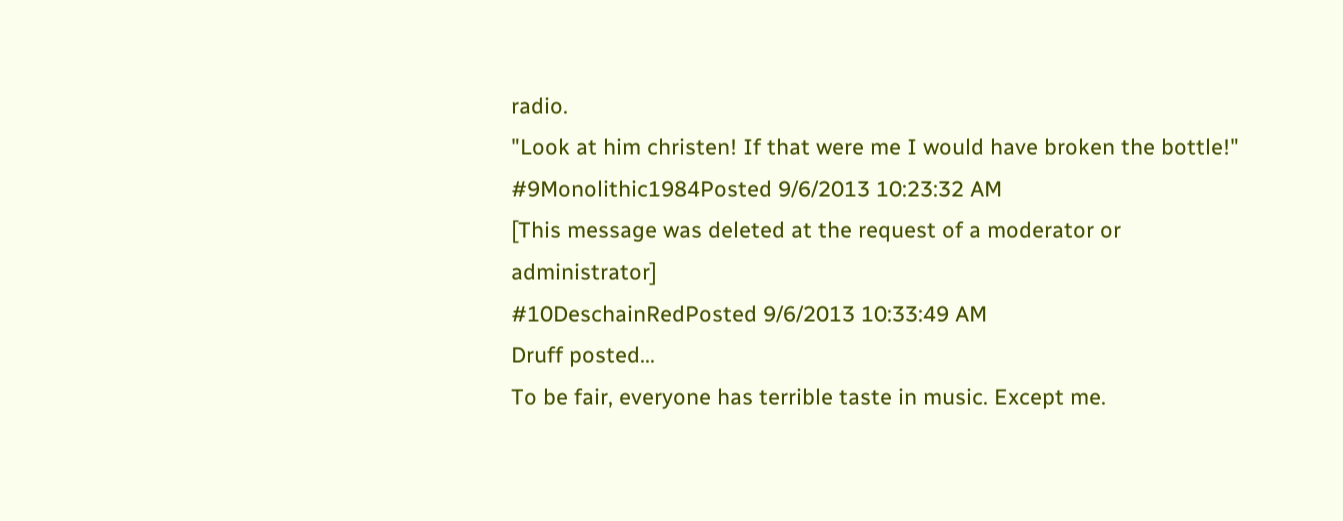radio.
"Look at him christen! If that were me I would have broken the bottle!"
#9Monolithic1984Posted 9/6/2013 10:23:32 AM
[This message was deleted at the request of a moderator or administrator]
#10DeschainRedPosted 9/6/2013 10:33:49 AM
Druff posted...
To be fair, everyone has terrible taste in music. Except me.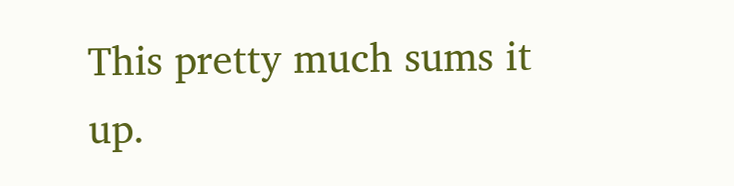This pretty much sums it up.